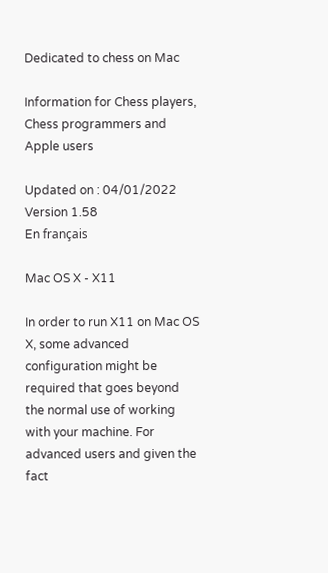Dedicated to chess on Mac

Information for Chess players, Chess programmers and Apple users

Updated on : 04/01/2022
Version 1.58
En français

Mac OS X - X11

In order to run X11 on Mac OS X, some advanced configuration might be required that goes beyond the normal use of working with your machine. For advanced users and given the fact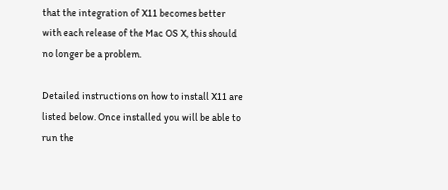that the integration of X11 becomes better with each release of the Mac OS X, this should no longer be a problem.

Detailed instructions on how to install X11 are listed below. Once installed you will be able to run the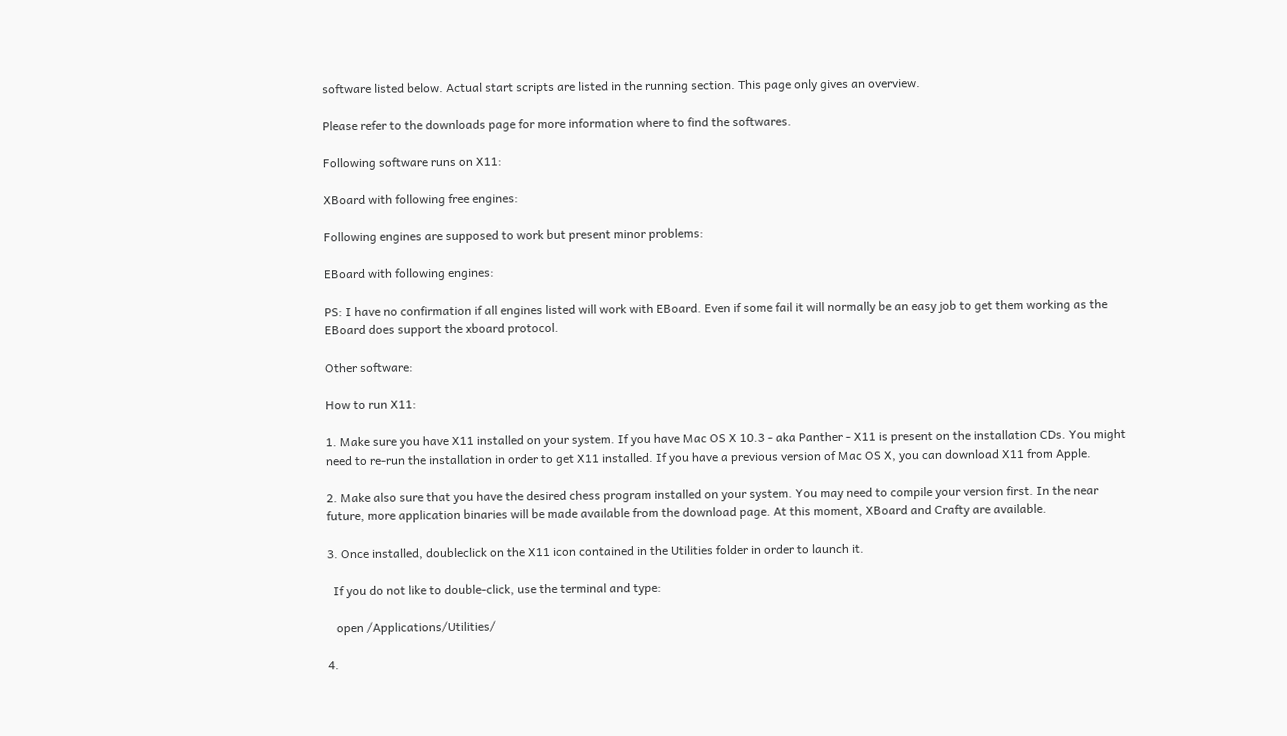software listed below. Actual start scripts are listed in the running section. This page only gives an overview.

Please refer to the downloads page for more information where to find the softwares.

Following software runs on X11:

XBoard with following free engines:

Following engines are supposed to work but present minor problems:

EBoard with following engines:

PS: I have no confirmation if all engines listed will work with EBoard. Even if some fail it will normally be an easy job to get them working as the EBoard does support the xboard protocol.

Other software:

How to run X11:

1. Make sure you have X11 installed on your system. If you have Mac OS X 10.3 - aka Panther - X11 is present on the installation CDs. You might need to re-run the installation in order to get X11 installed. If you have a previous version of Mac OS X, you can download X11 from Apple.

2. Make also sure that you have the desired chess program installed on your system. You may need to compile your version first. In the near future, more application binaries will be made available from the download page. At this moment, XBoard and Crafty are available.

3. Once installed, doubleclick on the X11 icon contained in the Utilities folder in order to launch it.

  If you do not like to double-click, use the terminal and type:

   open /Applications/Utilities/

4.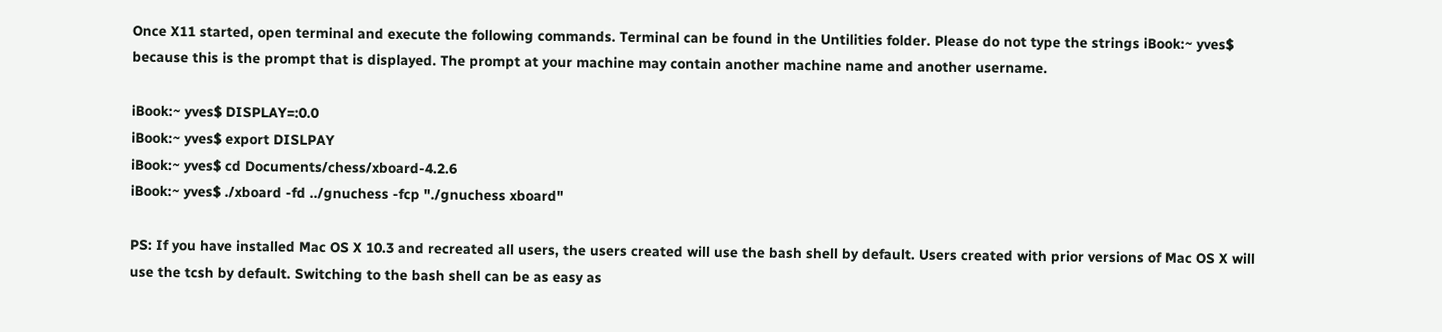Once X11 started, open terminal and execute the following commands. Terminal can be found in the Untilities folder. Please do not type the strings iBook:~ yves$ because this is the prompt that is displayed. The prompt at your machine may contain another machine name and another username.

iBook:~ yves$ DISPLAY=:0.0
iBook:~ yves$ export DISLPAY
iBook:~ yves$ cd Documents/chess/xboard-4.2.6
iBook:~ yves$ ./xboard -fd ../gnuchess -fcp "./gnuchess xboard"

PS: If you have installed Mac OS X 10.3 and recreated all users, the users created will use the bash shell by default. Users created with prior versions of Mac OS X will use the tcsh by default. Switching to the bash shell can be as easy as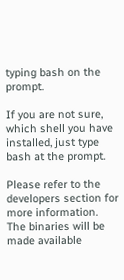typing bash on the prompt.

If you are not sure, which shell you have installed, just type bash at the prompt.

Please refer to the developers section for more information. The binaries will be made available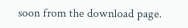soon from the download page.